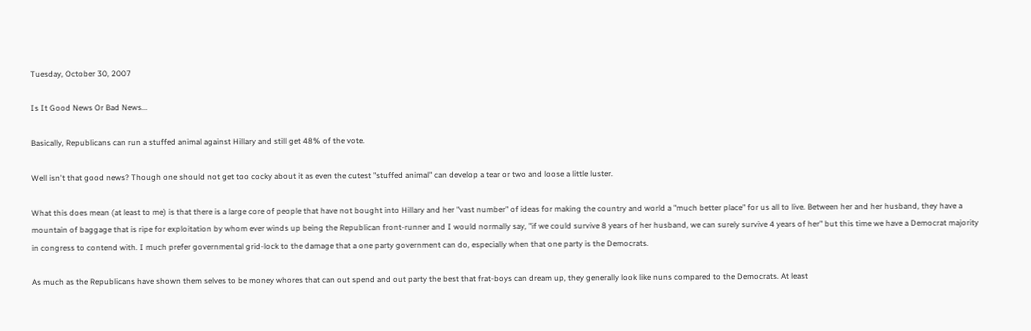Tuesday, October 30, 2007

Is It Good News Or Bad News...

Basically, Republicans can run a stuffed animal against Hillary and still get 48% of the vote.

Well isn't that good news? Though one should not get too cocky about it as even the cutest "stuffed animal" can develop a tear or two and loose a little luster.

What this does mean (at least to me) is that there is a large core of people that have not bought into Hillary and her "vast number" of ideas for making the country and world a "much better place" for us all to live. Between her and her husband, they have a mountain of baggage that is ripe for exploitation by whom ever winds up being the Republican front-runner and I would normally say, "if we could survive 8 years of her husband, we can surely survive 4 years of her" but this time we have a Democrat majority in congress to contend with. I much prefer governmental grid-lock to the damage that a one party government can do, especially when that one party is the Democrats.

As much as the Republicans have shown them selves to be money whores that can out spend and out party the best that frat-boys can dream up, they generally look like nuns compared to the Democrats. At least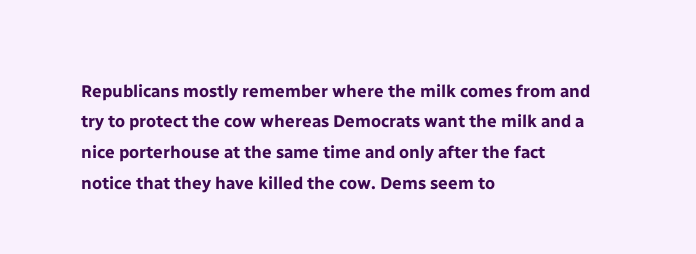Republicans mostly remember where the milk comes from and try to protect the cow whereas Democrats want the milk and a nice porterhouse at the same time and only after the fact notice that they have killed the cow. Dems seem to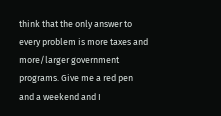think that the only answer to every problem is more taxes and more/larger government programs. Give me a red pen and a weekend and I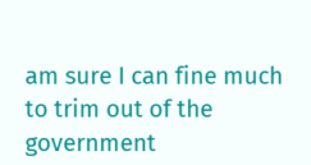am sure I can fine much to trim out of the government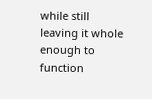while still leaving it whole enough to function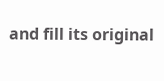and fill its original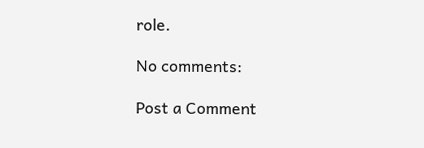role.

No comments:

Post a Comment